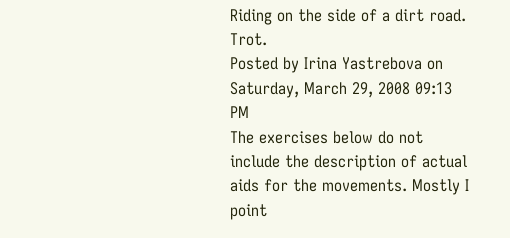Riding on the side of a dirt road. Trot.
Posted by Irina Yastrebova on Saturday, March 29, 2008 09:13 PM
The exercises below do not include the description of actual aids for the movements. Mostly I point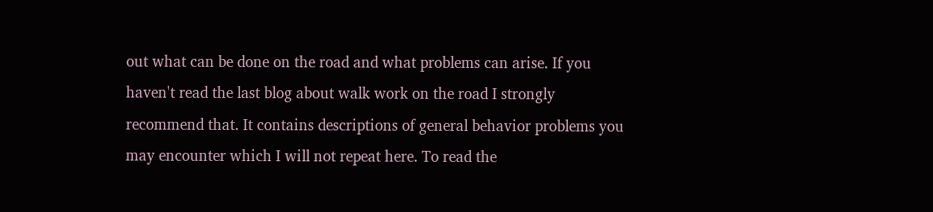out what can be done on the road and what problems can arise. If you haven't read the last blog about walk work on the road I strongly recommend that. It contains descriptions of general behavior problems you may encounter which I will not repeat here. To read the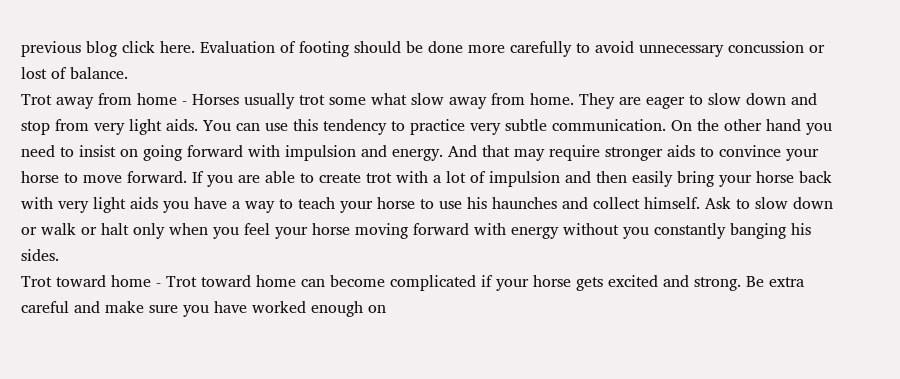previous blog click here. Evaluation of footing should be done more carefully to avoid unnecessary concussion or lost of balance.
Trot away from home - Horses usually trot some what slow away from home. They are eager to slow down and stop from very light aids. You can use this tendency to practice very subtle communication. On the other hand you need to insist on going forward with impulsion and energy. And that may require stronger aids to convince your horse to move forward. If you are able to create trot with a lot of impulsion and then easily bring your horse back with very light aids you have a way to teach your horse to use his haunches and collect himself. Ask to slow down or walk or halt only when you feel your horse moving forward with energy without you constantly banging his sides.
Trot toward home - Trot toward home can become complicated if your horse gets excited and strong. Be extra careful and make sure you have worked enough on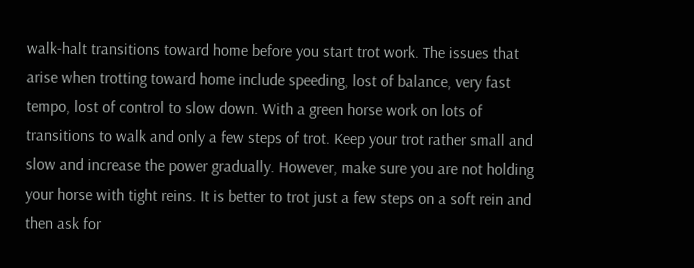walk-halt transitions toward home before you start trot work. The issues that arise when trotting toward home include speeding, lost of balance, very fast tempo, lost of control to slow down. With a green horse work on lots of transitions to walk and only a few steps of trot. Keep your trot rather small and slow and increase the power gradually. However, make sure you are not holding your horse with tight reins. It is better to trot just a few steps on a soft rein and then ask for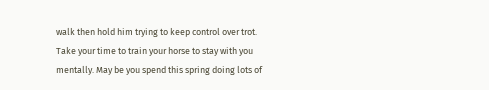walk then hold him trying to keep control over trot. Take your time to train your horse to stay with you mentally. May be you spend this spring doing lots of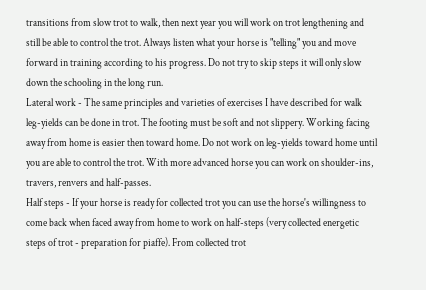transitions from slow trot to walk, then next year you will work on trot lengthening and still be able to control the trot. Always listen what your horse is "telling" you and move forward in training according to his progress. Do not try to skip steps it will only slow down the schooling in the long run.
Lateral work - The same principles and varieties of exercises I have described for walk leg-yields can be done in trot. The footing must be soft and not slippery. Working facing away from home is easier then toward home. Do not work on leg-yields toward home until you are able to control the trot. With more advanced horse you can work on shoulder-ins, travers, renvers and half-passes.
Half steps - If your horse is ready for collected trot you can use the horse's willingness to come back when faced away from home to work on half-steps (very collected energetic steps of trot - preparation for piaffe). From collected trot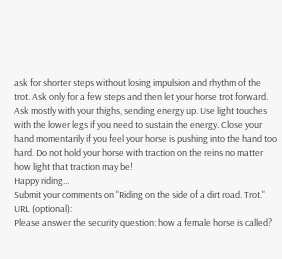ask for shorter steps without losing impulsion and rhythm of the trot. Ask only for a few steps and then let your horse trot forward. Ask mostly with your thighs, sending energy up. Use light touches with the lower legs if you need to sustain the energy. Close your hand momentarily if you feel your horse is pushing into the hand too hard. Do not hold your horse with traction on the reins no matter how light that traction may be!
Happy riding...
Submit your comments on "Riding on the side of a dirt road. Trot."
URL (optional):
Please answer the security question: how a female horse is called?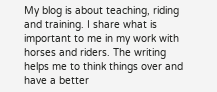My blog is about teaching, riding and training. I share what is important to me in my work with horses and riders. The writing helps me to think things over and have a better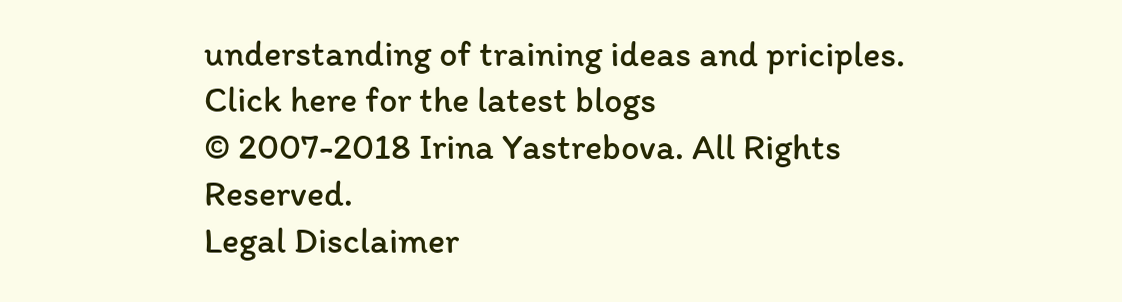understanding of training ideas and priciples.
Click here for the latest blogs
© 2007-2018 Irina Yastrebova. All Rights Reserved.
Legal Disclaimer